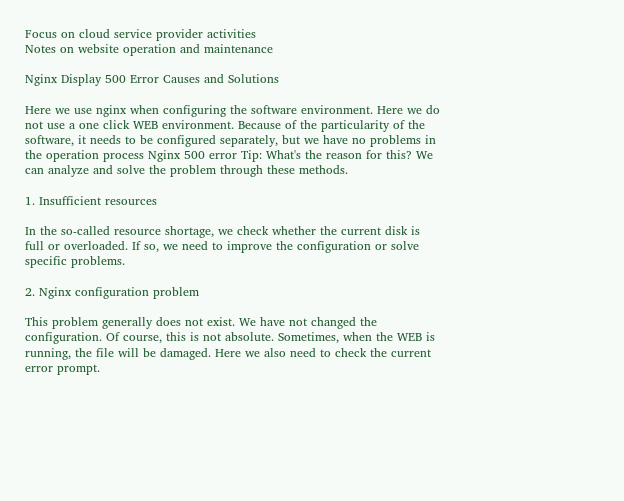Focus on cloud service provider activities
Notes on website operation and maintenance

Nginx Display 500 Error Causes and Solutions

Here we use nginx when configuring the software environment. Here we do not use a one click WEB environment. Because of the particularity of the software, it needs to be configured separately, but we have no problems in the operation process Nginx 500 error Tip: What's the reason for this? We can analyze and solve the problem through these methods.

1. Insufficient resources

In the so-called resource shortage, we check whether the current disk is full or overloaded. If so, we need to improve the configuration or solve specific problems.

2. Nginx configuration problem

This problem generally does not exist. We have not changed the configuration. Of course, this is not absolute. Sometimes, when the WEB is running, the file will be damaged. Here we also need to check the current error prompt.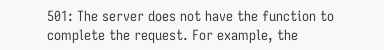501: The server does not have the function to complete the request. For example, the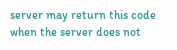server may return this code when the server does not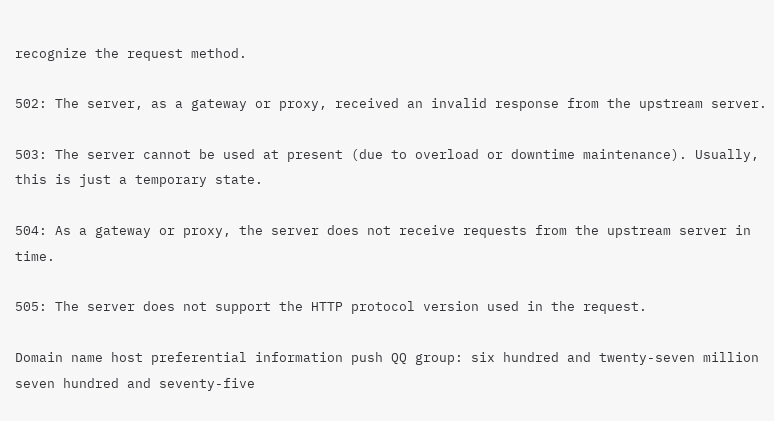recognize the request method.

502: The server, as a gateway or proxy, received an invalid response from the upstream server.

503: The server cannot be used at present (due to overload or downtime maintenance). Usually, this is just a temporary state.

504: As a gateway or proxy, the server does not receive requests from the upstream server in time.

505: The server does not support the HTTP protocol version used in the request.

Domain name host preferential information push QQ group: six hundred and twenty-seven million seven hundred and seventy-five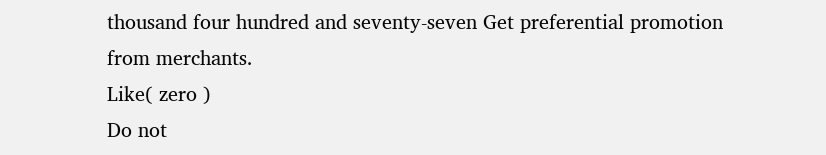thousand four hundred and seventy-seven Get preferential promotion from merchants.
Like( zero )
Do not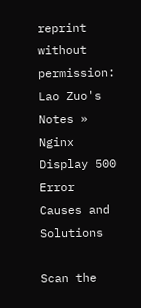reprint without permission: Lao Zuo's Notes » Nginx Display 500 Error Causes and Solutions

Scan the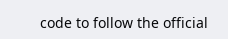code to follow the official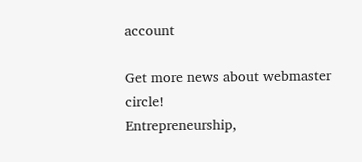account

Get more news about webmaster circle!
Entrepreneurship,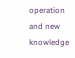operation and new knowledge